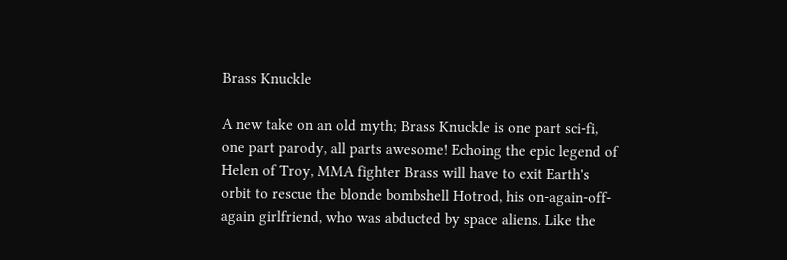Brass Knuckle

A new take on an old myth; Brass Knuckle is one part sci-fi, one part parody, all parts awesome! Echoing the epic legend of Helen of Troy, MMA fighter Brass will have to exit Earth's orbit to rescue the blonde bombshell Hotrod, his on-again-off-again girlfriend, who was abducted by space aliens. Like the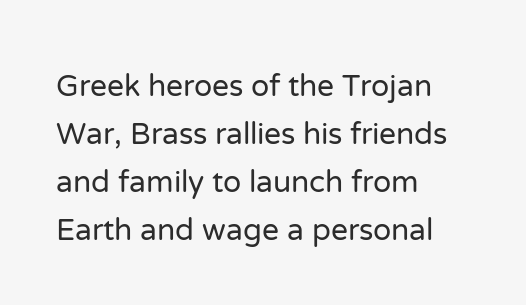Greek heroes of the Trojan War, Brass rallies his friends and family to launch from Earth and wage a personal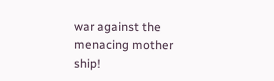war against the menacing mother ship!